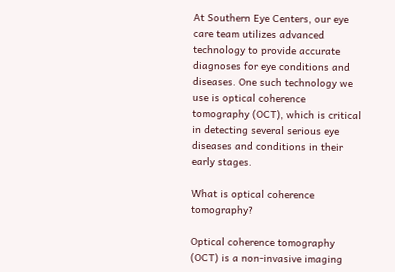At Southern Eye Centers, our eye care team utilizes advanced technology to provide accurate diagnoses for eye conditions and diseases. One such technology we use is optical coherence tomography (OCT), which is critical in detecting several serious eye diseases and conditions in their early stages.

What is optical coherence tomography?

Optical coherence tomography (OCT) is a non-invasive imaging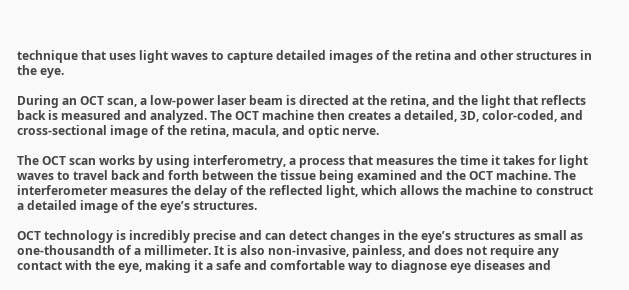technique that uses light waves to capture detailed images of the retina and other structures in the eye.

During an OCT scan, a low-power laser beam is directed at the retina, and the light that reflects back is measured and analyzed. The OCT machine then creates a detailed, 3D, color-coded, and cross-sectional image of the retina, macula, and optic nerve.

The OCT scan works by using interferometry, a process that measures the time it takes for light waves to travel back and forth between the tissue being examined and the OCT machine. The interferometer measures the delay of the reflected light, which allows the machine to construct a detailed image of the eye’s structures.

OCT technology is incredibly precise and can detect changes in the eye’s structures as small as one-thousandth of a millimeter. It is also non-invasive, painless, and does not require any contact with the eye, making it a safe and comfortable way to diagnose eye diseases and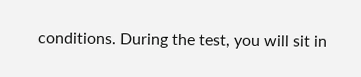conditions. During the test, you will sit in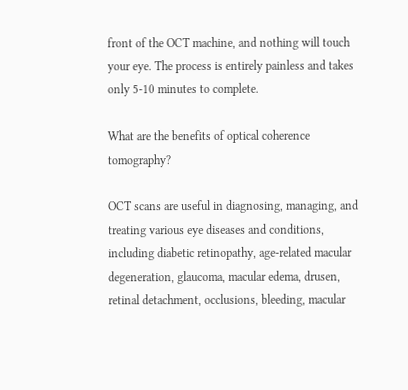front of the OCT machine, and nothing will touch your eye. The process is entirely painless and takes only 5-10 minutes to complete.

What are the benefits of optical coherence tomography?

OCT scans are useful in diagnosing, managing, and treating various eye diseases and conditions, including diabetic retinopathy, age-related macular degeneration, glaucoma, macular edema, drusen, retinal detachment, occlusions, bleeding, macular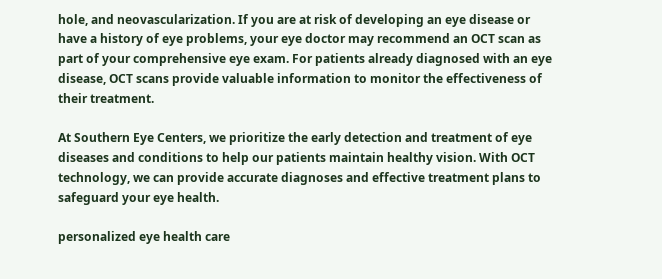hole, and neovascularization. If you are at risk of developing an eye disease or have a history of eye problems, your eye doctor may recommend an OCT scan as part of your comprehensive eye exam. For patients already diagnosed with an eye disease, OCT scans provide valuable information to monitor the effectiveness of their treatment.

At Southern Eye Centers, we prioritize the early detection and treatment of eye diseases and conditions to help our patients maintain healthy vision. With OCT technology, we can provide accurate diagnoses and effective treatment plans to safeguard your eye health.

personalized eye health care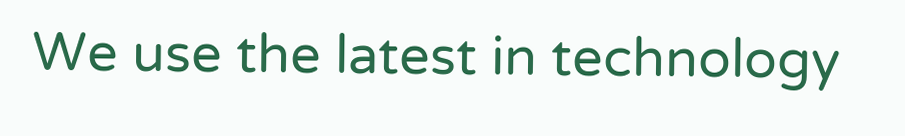We use the latest in technology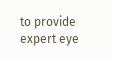to provide expert eye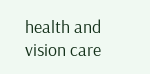health and vision care